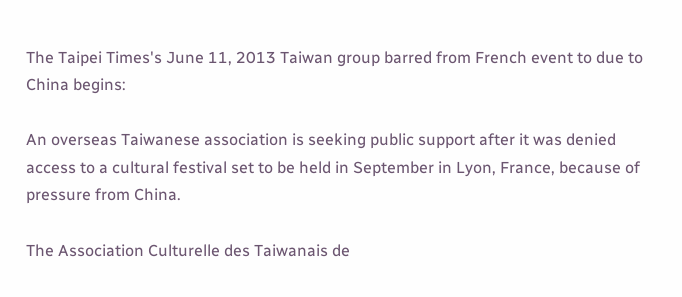The Taipei Times's June 11, 2013 Taiwan group barred from French event to due to China begins:

An overseas Taiwanese association is seeking public support after it was denied access to a cultural festival set to be held in September in Lyon, France, because of pressure from China.

The Association Culturelle des Taiwanais de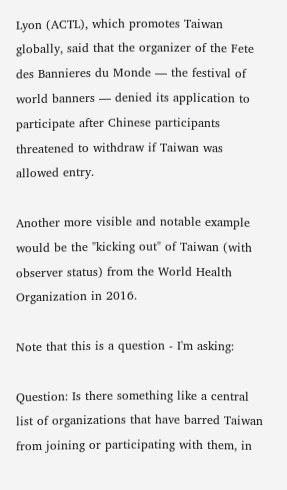Lyon (ACTL), which promotes Taiwan globally, said that the organizer of the Fete des Bannieres du Monde — the festival of world banners — denied its application to participate after Chinese participants threatened to withdraw if Taiwan was allowed entry.

Another more visible and notable example would be the "kicking out" of Taiwan (with observer status) from the World Health Organization in 2016.

Note that this is a question - I'm asking:

Question: Is there something like a central list of organizations that have barred Taiwan from joining or participating with them, in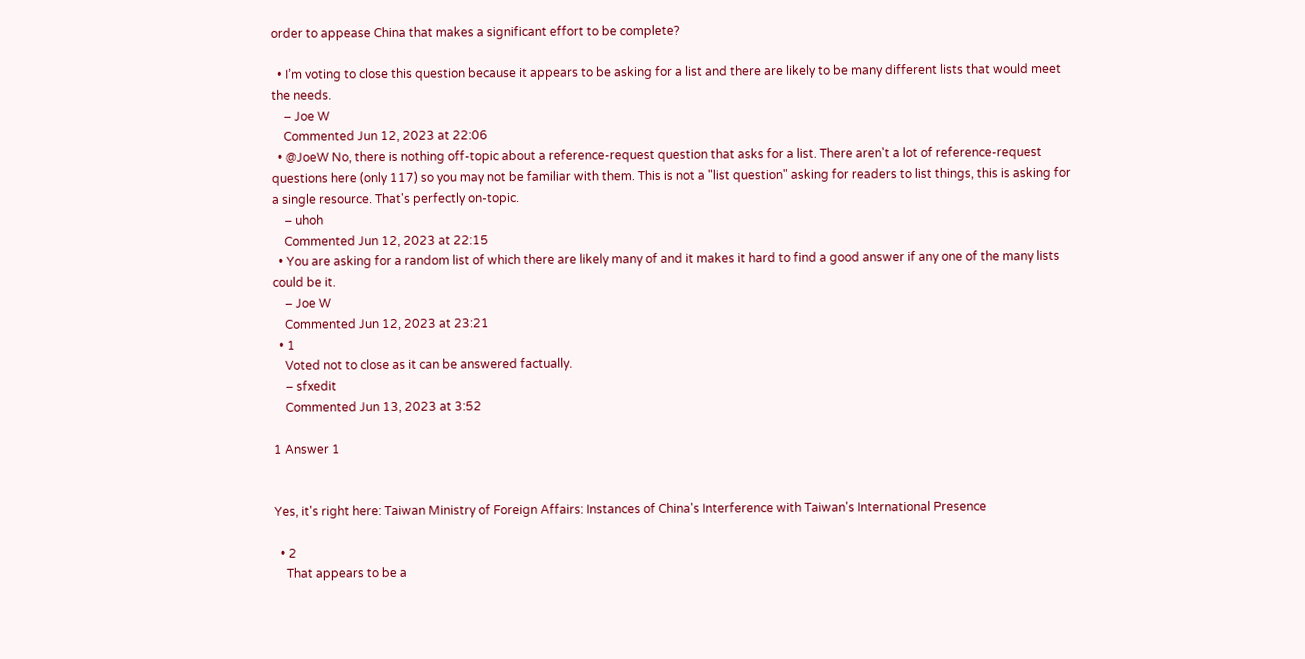order to appease China that makes a significant effort to be complete?

  • I’m voting to close this question because it appears to be asking for a list and there are likely to be many different lists that would meet the needs.
    – Joe W
    Commented Jun 12, 2023 at 22:06
  • @JoeW No, there is nothing off-topic about a reference-request question that asks for a list. There aren't a lot of reference-request questions here (only 117) so you may not be familiar with them. This is not a "list question" asking for readers to list things, this is asking for a single resource. That's perfectly on-topic.
    – uhoh
    Commented Jun 12, 2023 at 22:15
  • You are asking for a random list of which there are likely many of and it makes it hard to find a good answer if any one of the many lists could be it.
    – Joe W
    Commented Jun 12, 2023 at 23:21
  • 1
    Voted not to close as it can be answered factually.
    – sfxedit
    Commented Jun 13, 2023 at 3:52

1 Answer 1


Yes, it's right here: Taiwan Ministry of Foreign Affairs: Instances of China's Interference with Taiwan's International Presence

  • 2
    That appears to be a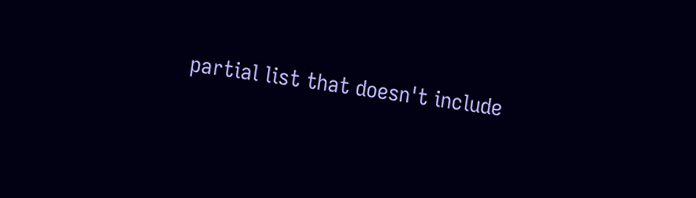partial list that doesn't include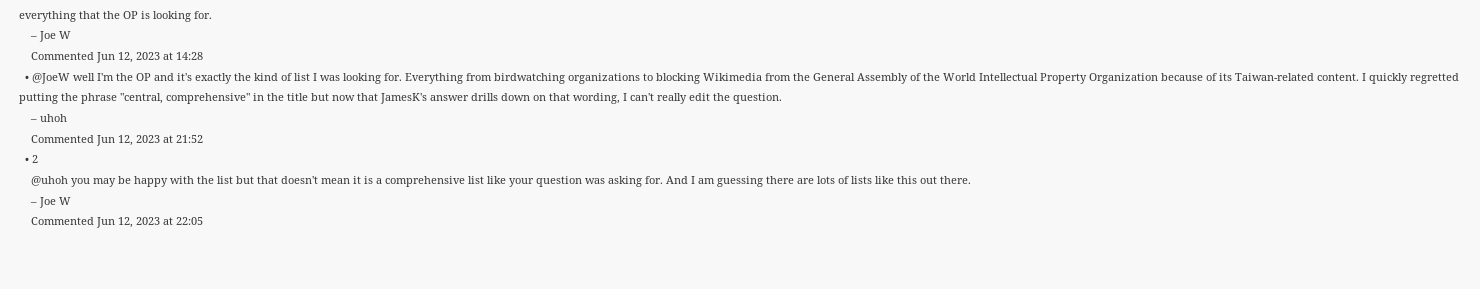everything that the OP is looking for.
    – Joe W
    Commented Jun 12, 2023 at 14:28
  • @JoeW well I'm the OP and it's exactly the kind of list I was looking for. Everything from birdwatching organizations to blocking Wikimedia from the General Assembly of the World Intellectual Property Organization because of its Taiwan-related content. I quickly regretted putting the phrase "central, comprehensive" in the title but now that JamesK's answer drills down on that wording, I can't really edit the question.
    – uhoh
    Commented Jun 12, 2023 at 21:52
  • 2
    @uhoh you may be happy with the list but that doesn't mean it is a comprehensive list like your question was asking for. And I am guessing there are lots of lists like this out there.
    – Joe W
    Commented Jun 12, 2023 at 22:05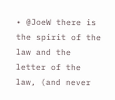• @JoeW there is the spirit of the law and the letter of the law, (and never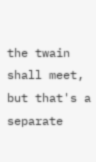the twain shall meet, but that's a separate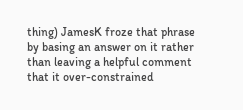thing) JamesK froze that phrase by basing an answer on it rather than leaving a helpful comment that it over-constrained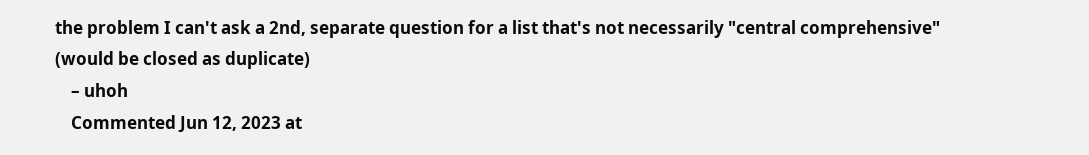the problem I can't ask a 2nd, separate question for a list that's not necessarily "central comprehensive" (would be closed as duplicate)
    – uhoh
    Commented Jun 12, 2023 at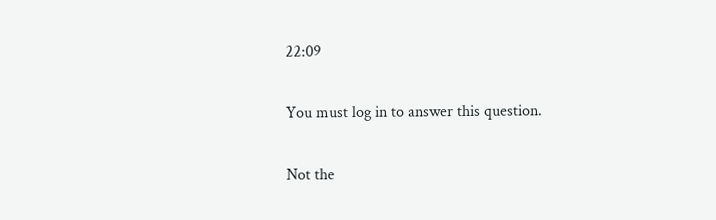22:09

You must log in to answer this question.

Not the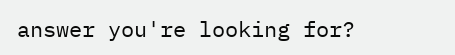answer you're looking for?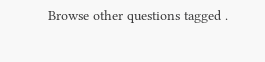Browse other questions tagged .